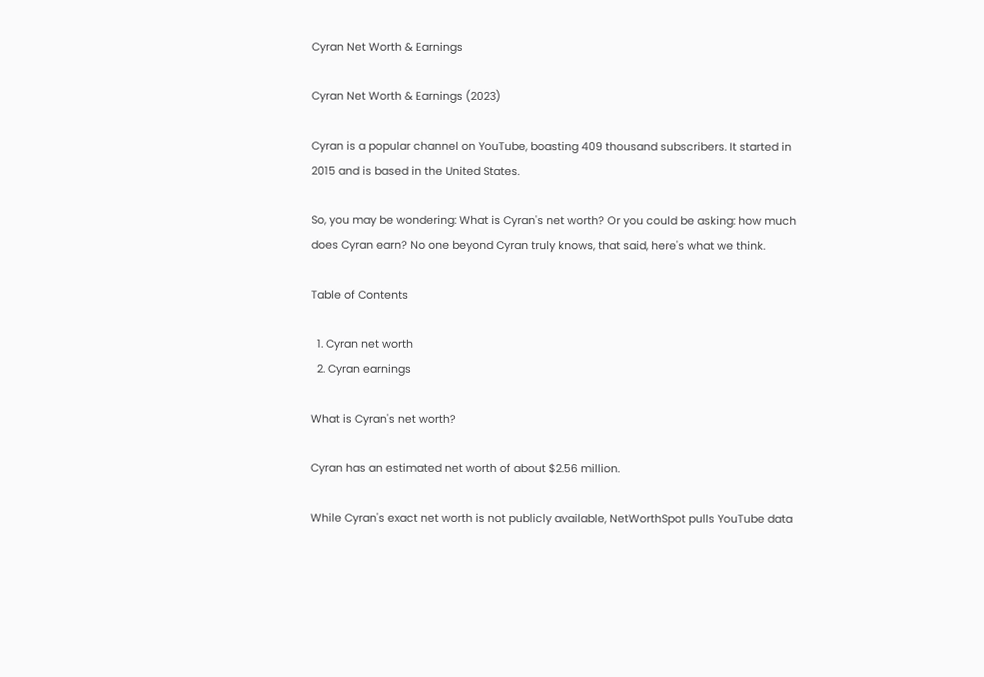Cyran Net Worth & Earnings

Cyran Net Worth & Earnings (2023)

Cyran is a popular channel on YouTube, boasting 409 thousand subscribers. It started in 2015 and is based in the United States.

So, you may be wondering: What is Cyran's net worth? Or you could be asking: how much does Cyran earn? No one beyond Cyran truly knows, that said, here's what we think.

Table of Contents

  1. Cyran net worth
  2. Cyran earnings

What is Cyran's net worth?

Cyran has an estimated net worth of about $2.56 million.

While Cyran's exact net worth is not publicly available, NetWorthSpot pulls YouTube data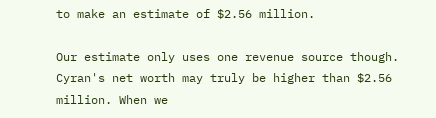to make an estimate of $2.56 million.

Our estimate only uses one revenue source though. Cyran's net worth may truly be higher than $2.56 million. When we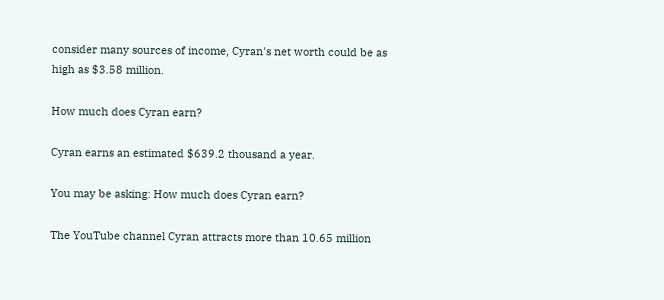consider many sources of income, Cyran's net worth could be as high as $3.58 million.

How much does Cyran earn?

Cyran earns an estimated $639.2 thousand a year.

You may be asking: How much does Cyran earn?

The YouTube channel Cyran attracts more than 10.65 million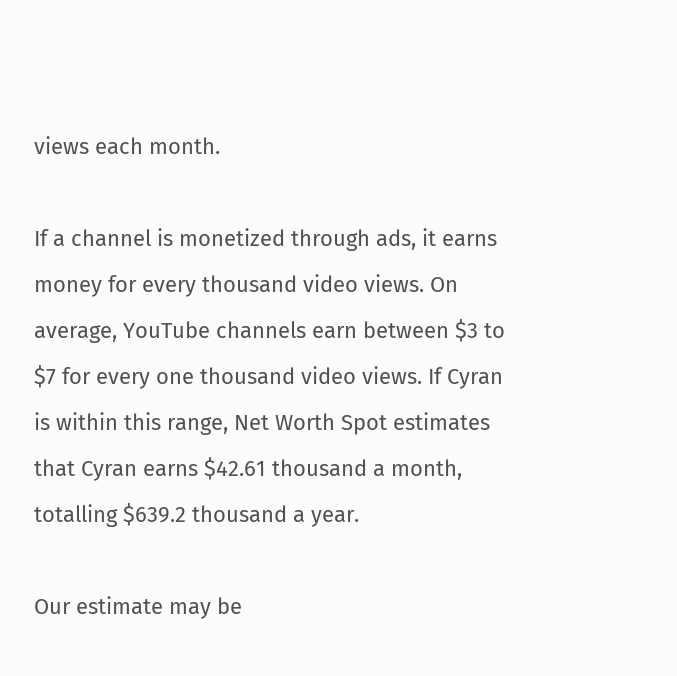views each month.

If a channel is monetized through ads, it earns money for every thousand video views. On average, YouTube channels earn between $3 to $7 for every one thousand video views. If Cyran is within this range, Net Worth Spot estimates that Cyran earns $42.61 thousand a month, totalling $639.2 thousand a year.

Our estimate may be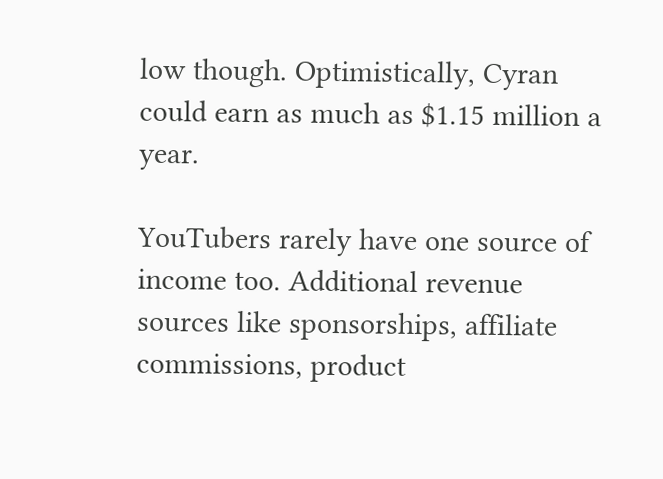low though. Optimistically, Cyran could earn as much as $1.15 million a year.

YouTubers rarely have one source of income too. Additional revenue sources like sponsorships, affiliate commissions, product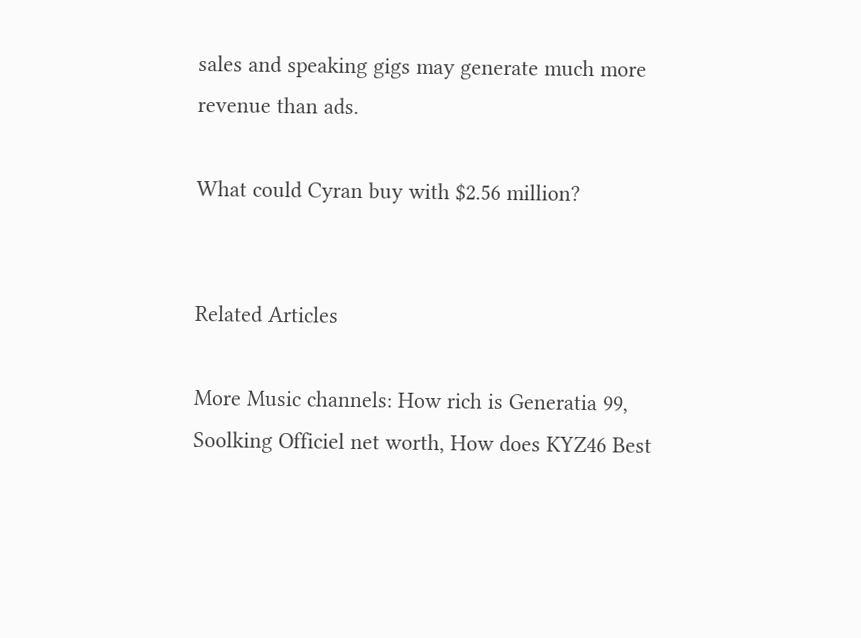sales and speaking gigs may generate much more revenue than ads.

What could Cyran buy with $2.56 million?


Related Articles

More Music channels: How rich is Generatia 99, Soolking Officiel net worth, How does KYZ46 Best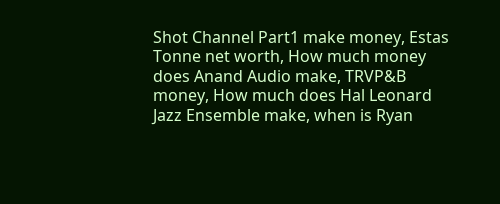Shot Channel Part1 make money, Estas Tonne net worth, How much money does Anand Audio make, TRVP&B money, How much does Hal Leonard Jazz Ensemble make, when is Ryan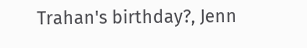Trahan's birthday?, Jenn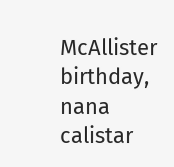McAllister birthday, nana calistar